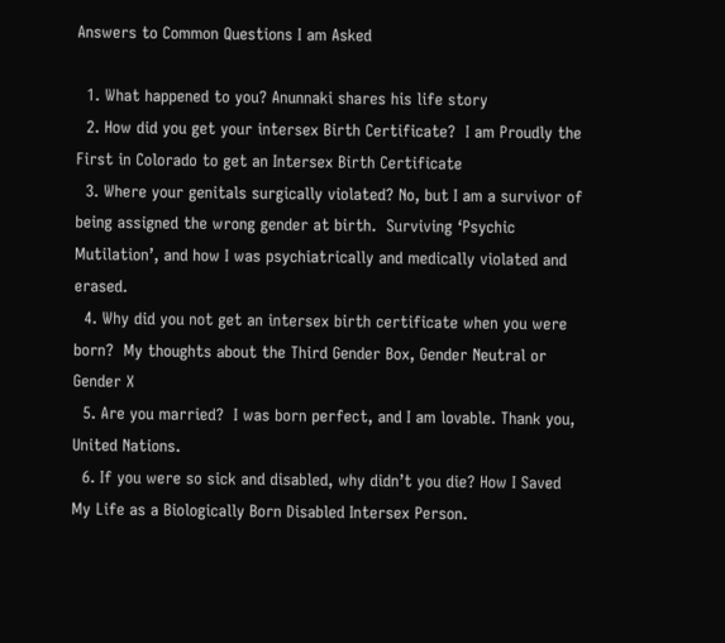Answers to Common Questions I am Asked

  1. What happened to you? Anunnaki shares his life story
  2. How did you get your intersex Birth Certificate?  I am Proudly the First in Colorado to get an Intersex Birth Certificate
  3. Where your genitals surgically violated? No, but I am a survivor of being assigned the wrong gender at birth.  Surviving ‘Psychic Mutilation’, and how I was psychiatrically and medically violated and erased.
  4. Why did you not get an intersex birth certificate when you were born?  My thoughts about the Third Gender Box, Gender Neutral or Gender X
  5. Are you married?  I was born perfect, and I am lovable. Thank you, United Nations.
  6. If you were so sick and disabled, why didn’t you die? How I Saved My Life as a Biologically Born Disabled Intersex Person.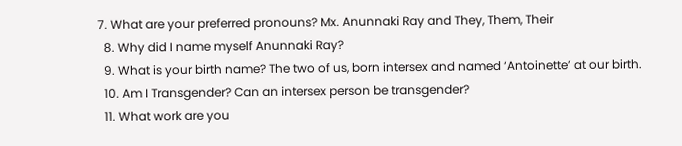7. What are your preferred pronouns? Mx. Anunnaki Ray and They, Them, Their
  8. Why did I name myself Anunnaki Ray?
  9. What is your birth name? The two of us, born intersex and named ‘Antoinette’ at our birth.
  10. Am I Transgender? Can an intersex person be transgender?
  11. What work are you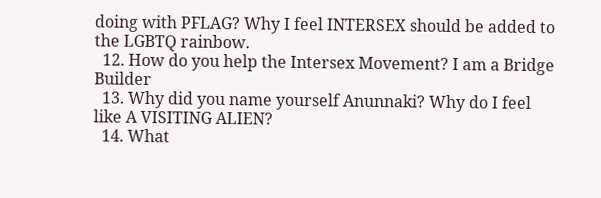doing with PFLAG? Why I feel INTERSEX should be added to the LGBTQ rainbow.
  12. How do you help the Intersex Movement? I am a Bridge Builder
  13. Why did you name yourself Anunnaki? Why do I feel like A VISITING ALIEN?
  14. What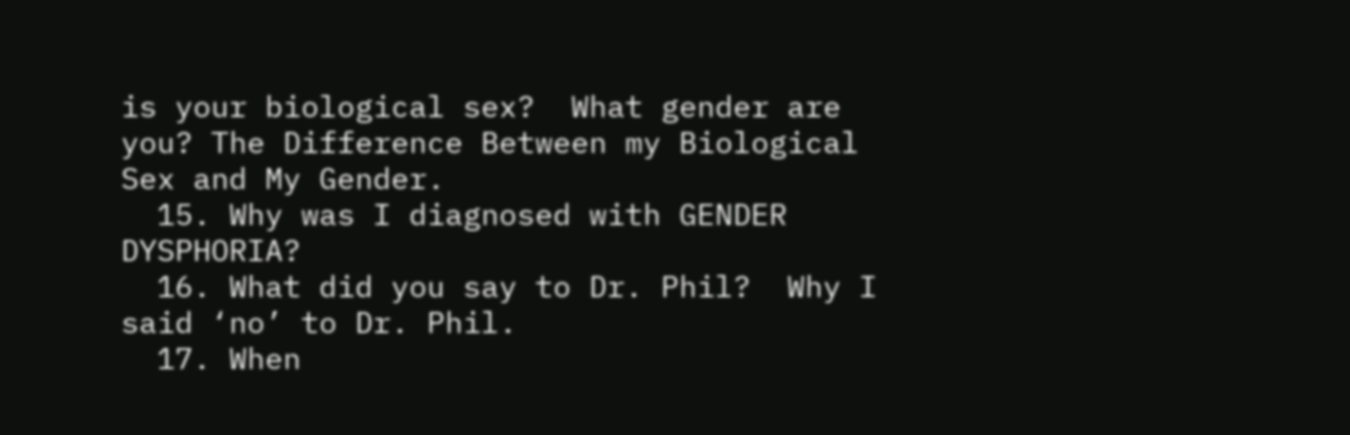is your biological sex?  What gender are you? The Difference Between my Biological Sex and My Gender.
  15. Why was I diagnosed with GENDER DYSPHORIA?
  16. What did you say to Dr. Phil?  Why I said ‘no’ to Dr. Phil.
  17. When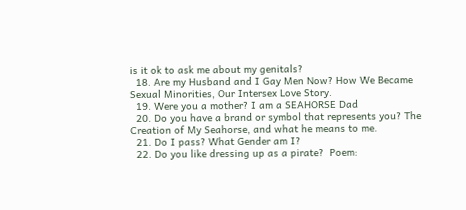is it ok to ask me about my genitals?
  18. Are my Husband and I Gay Men Now? How We Became Sexual Minorities, Our Intersex Love Story.
  19. Were you a mother? I am a SEAHORSE Dad
  20. Do you have a brand or symbol that represents you? The Creation of My Seahorse, and what he means to me.
  21. Do I pass? What Gender am I?
  22. Do you like dressing up as a pirate?  Poem: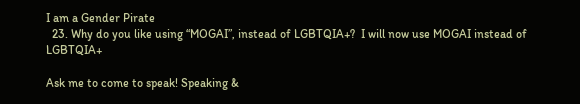I am a Gender Pirate
  23. Why do you like using “MOGAI”, instead of LGBTQIA+?  I will now use MOGAI instead of LGBTQIA+

Ask me to come to speak! Speaking &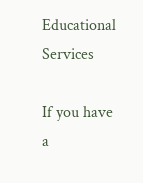Educational Services

If you have a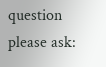question please ask: